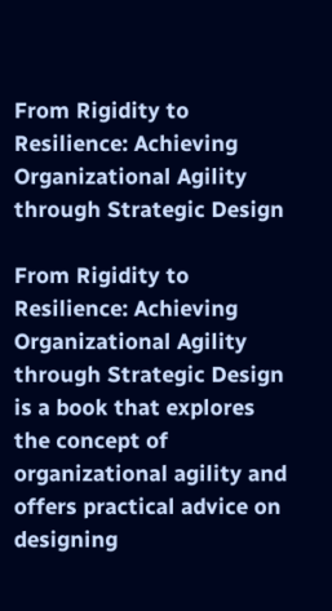From Rigidity to Resilience: Achieving Organizational Agility through Strategic Design

From Rigidity to Resilience: Achieving Organizational Agility through Strategic Design is a book that explores the concept of organizational agility and offers practical advice on designing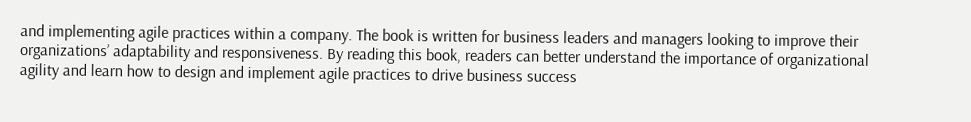and implementing agile practices within a company. The book is written for business leaders and managers looking to improve their organizations’ adaptability and responsiveness. By reading this book, readers can better understand the importance of organizational agility and learn how to design and implement agile practices to drive business success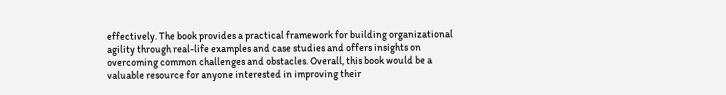effectively. The book provides a practical framework for building organizational agility through real-life examples and case studies and offers insights on overcoming common challenges and obstacles. Overall, this book would be a valuable resource for anyone interested in improving their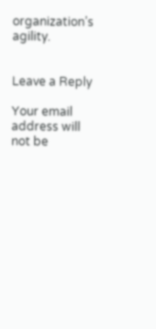organization’s agility.


Leave a Reply

Your email address will not be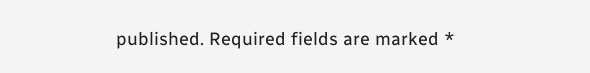published. Required fields are marked *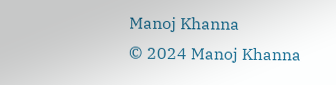Manoj Khanna
© 2024 Manoj Khanna